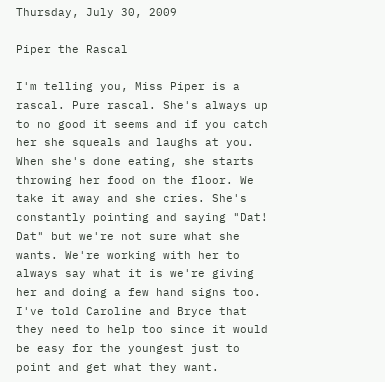Thursday, July 30, 2009

Piper the Rascal

I'm telling you, Miss Piper is a rascal. Pure rascal. She's always up to no good it seems and if you catch her she squeals and laughs at you. When she's done eating, she starts throwing her food on the floor. We take it away and she cries. She's constantly pointing and saying "Dat! Dat" but we're not sure what she wants. We're working with her to always say what it is we're giving her and doing a few hand signs too. I've told Caroline and Bryce that they need to help too since it would be easy for the youngest just to point and get what they want.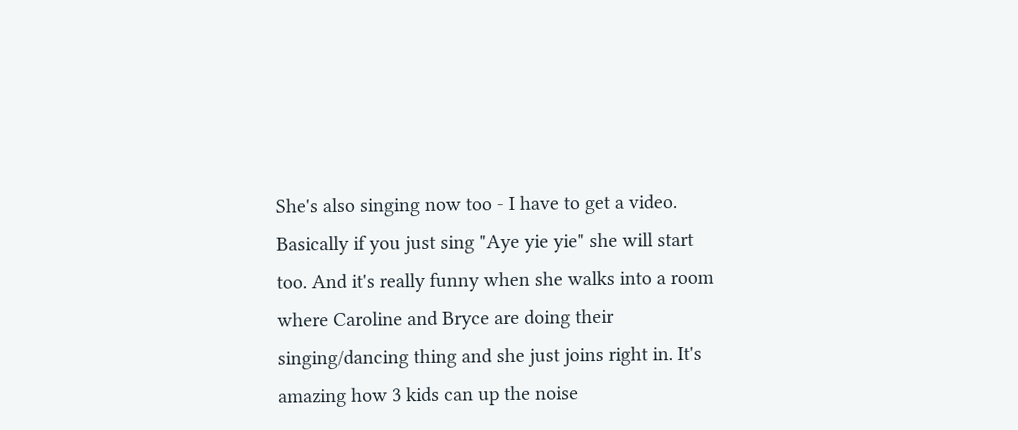She's also singing now too - I have to get a video. Basically if you just sing "Aye yie yie" she will start too. And it's really funny when she walks into a room where Caroline and Bryce are doing their singing/dancing thing and she just joins right in. It's amazing how 3 kids can up the noise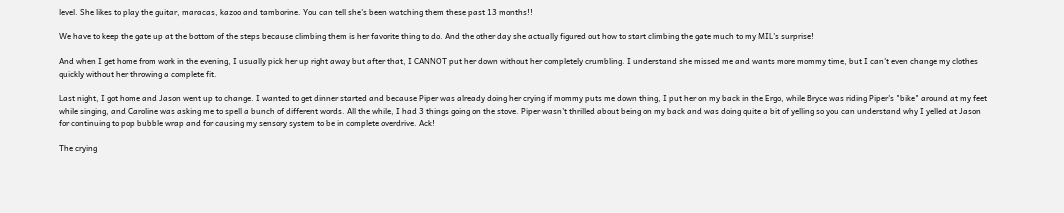level. She likes to play the guitar, maracas, kazoo and tamborine. You can tell she's been watching them these past 13 months!!

We have to keep the gate up at the bottom of the steps because climbing them is her favorite thing to do. And the other day she actually figured out how to start climbing the gate much to my MIL's surprise!

And when I get home from work in the evening, I usually pick her up right away but after that, I CANNOT put her down without her completely crumbling. I understand she missed me and wants more mommy time, but I can't even change my clothes quickly without her throwing a complete fit.

Last night, I got home and Jason went up to change. I wanted to get dinner started and because Piper was already doing her crying if mommy puts me down thing, I put her on my back in the Ergo, while Bryce was riding Piper's "bike" around at my feet while singing, and Caroline was asking me to spell a bunch of different words. All the while, I had 3 things going on the stove. Piper wasn't thrilled about being on my back and was doing quite a bit of yelling so you can understand why I yelled at Jason for continuing to pop bubble wrap and for causing my sensory system to be in complete overdrive. Ack!

The crying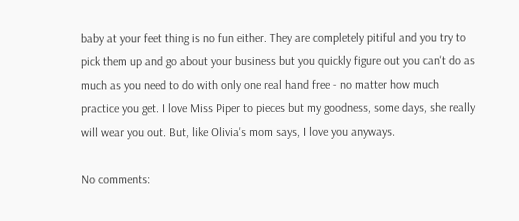baby at your feet thing is no fun either. They are completely pitiful and you try to pick them up and go about your business but you quickly figure out you can't do as much as you need to do with only one real hand free - no matter how much practice you get. I love Miss Piper to pieces but my goodness, some days, she really will wear you out. But, like Olivia's mom says, I love you anyways.

No comments: